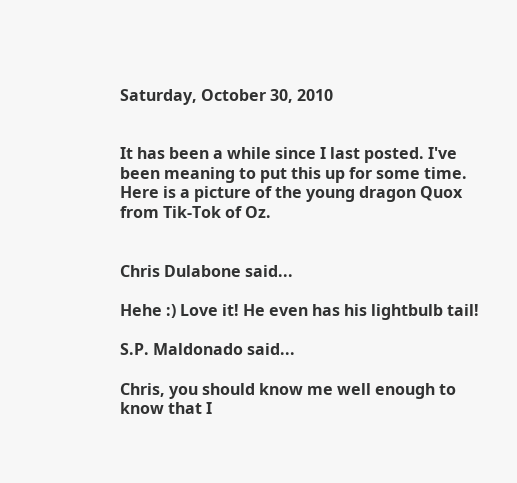Saturday, October 30, 2010


It has been a while since I last posted. I've been meaning to put this up for some time. Here is a picture of the young dragon Quox from Tik-Tok of Oz.


Chris Dulabone said...

Hehe :) Love it! He even has his lightbulb tail!

S.P. Maldonado said...

Chris, you should know me well enough to know that I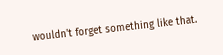wouldn't forget something like that.